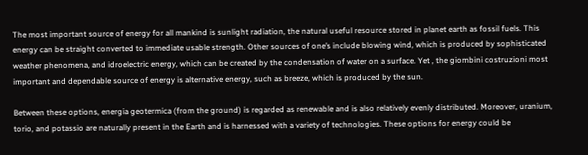The most important source of energy for all mankind is sunlight radiation, the natural useful resource stored in planet earth as fossil fuels. This energy can be straight converted to immediate usable strength. Other sources of one’s include blowing wind, which is produced by sophisticated weather phenomena, and idroelectric energy, which can be created by the condensation of water on a surface. Yet , the giombini costruzioni most important and dependable source of energy is alternative energy, such as breeze, which is produced by the sun.

Between these options, energia geotermica (from the ground) is regarded as renewable and is also relatively evenly distributed. Moreover, uranium, torio, and potassio are naturally present in the Earth and is harnessed with a variety of technologies. These options for energy could be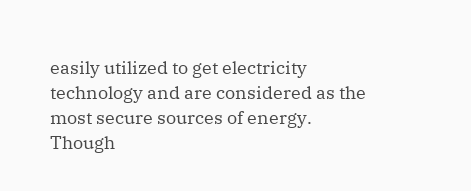easily utilized to get electricity technology and are considered as the most secure sources of energy. Though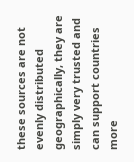these sources are not evenly distributed geographically, they are simply very trusted and can support countries more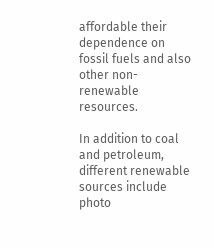affordable their dependence on fossil fuels and also other non-renewable resources.

In addition to coal and petroleum, different renewable sources include photo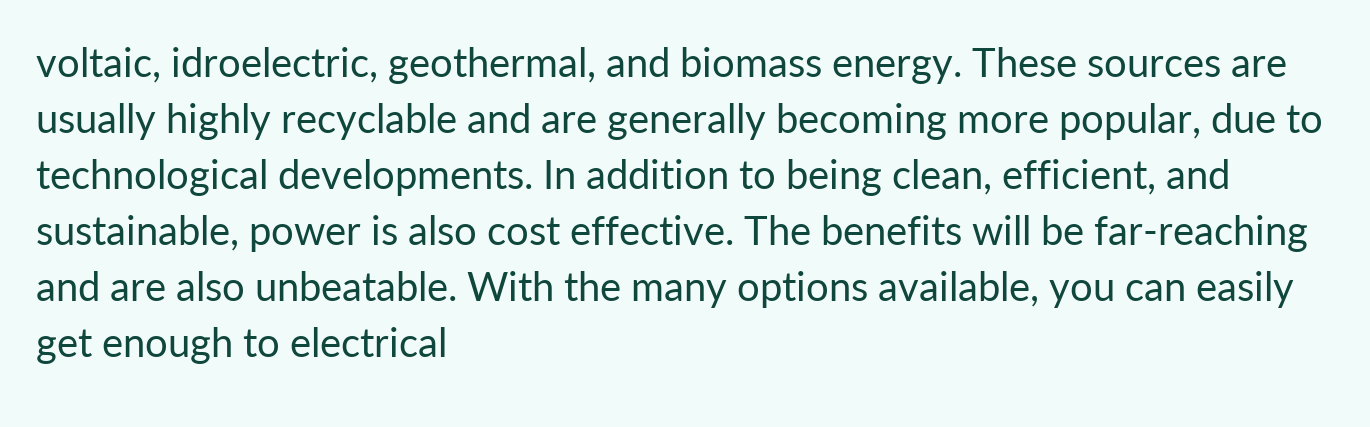voltaic, idroelectric, geothermal, and biomass energy. These sources are usually highly recyclable and are generally becoming more popular, due to technological developments. In addition to being clean, efficient, and sustainable, power is also cost effective. The benefits will be far-reaching and are also unbeatable. With the many options available, you can easily get enough to electrical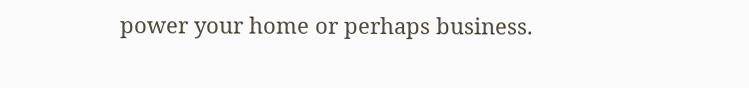power your home or perhaps business.